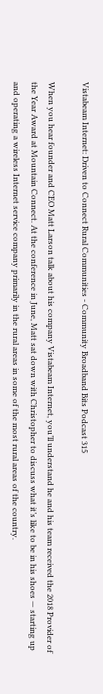Vistabeam Internet: Driven to Connect Rural Communities - Community Broadband Bits Podcast 315

When you hear founder and CEO Matt Larson talk about his company Vistabeam Internet, you’ll understand he and his team received the 2018 Provider of the Year Award at Mountain Connect. At the conference in June, Matt sat down with Christopher to discuss what it’s like to be in his shoes — starting up and operating a wireless Internet service company primarily in the rural areas in some of the most rural areas of the country.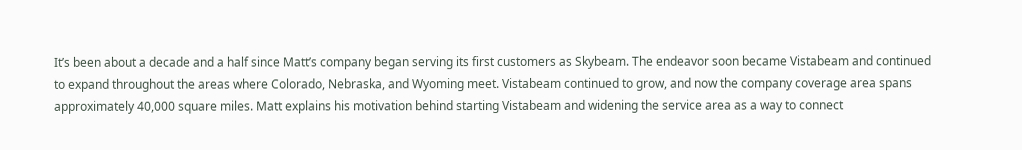It’s been about a decade and a half since Matt’s company began serving its first customers as Skybeam. The endeavor soon became Vistabeam and continued to expand throughout the areas where Colorado, Nebraska, and Wyoming meet. Vistabeam continued to grow, and now the company coverage area spans approximately 40,000 square miles. Matt explains his motivation behind starting Vistabeam and widening the service area as a way to connect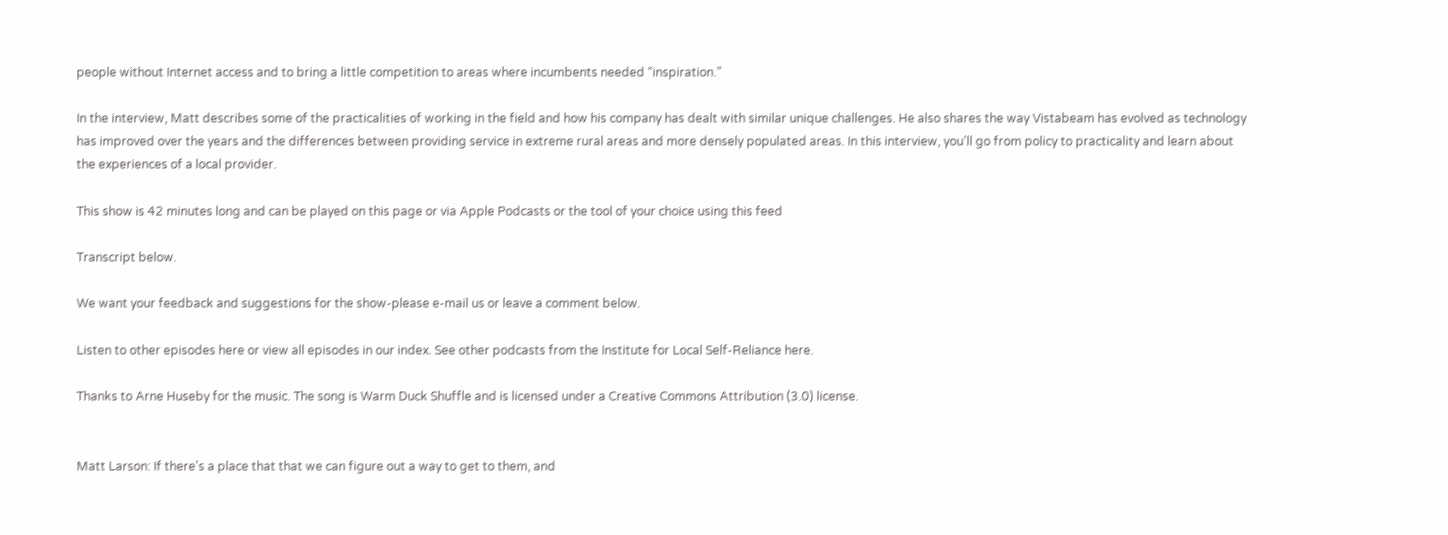people without Internet access and to bring a little competition to areas where incumbents needed “inspiration.”

In the interview, Matt describes some of the practicalities of working in the field and how his company has dealt with similar unique challenges. He also shares the way Vistabeam has evolved as technology has improved over the years and the differences between providing service in extreme rural areas and more densely populated areas. In this interview, you’ll go from policy to practicality and learn about the experiences of a local provider.

This show is 42 minutes long and can be played on this page or via Apple Podcasts or the tool of your choice using this feed

Transcript below.

We want your feedback and suggestions for the show-please e-mail us or leave a comment below.

Listen to other episodes here or view all episodes in our index. See other podcasts from the Institute for Local Self-Reliance here.

Thanks to Arne Huseby for the music. The song is Warm Duck Shuffle and is licensed under a Creative Commons Attribution (3.0) license.


Matt Larson: If there's a place that that we can figure out a way to get to them, and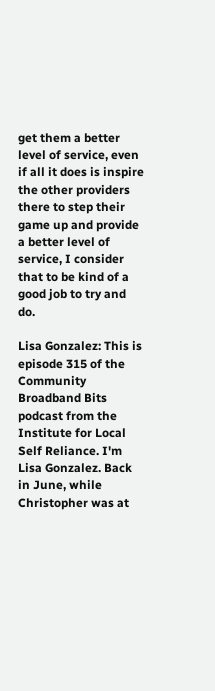get them a better level of service, even if all it does is inspire the other providers there to step their game up and provide a better level of service, I consider that to be kind of a good job to try and do.

Lisa Gonzalez: This is episode 315 of the Community Broadband Bits podcast from the Institute for Local Self Reliance. I'm Lisa Gonzalez. Back in June, while Christopher was at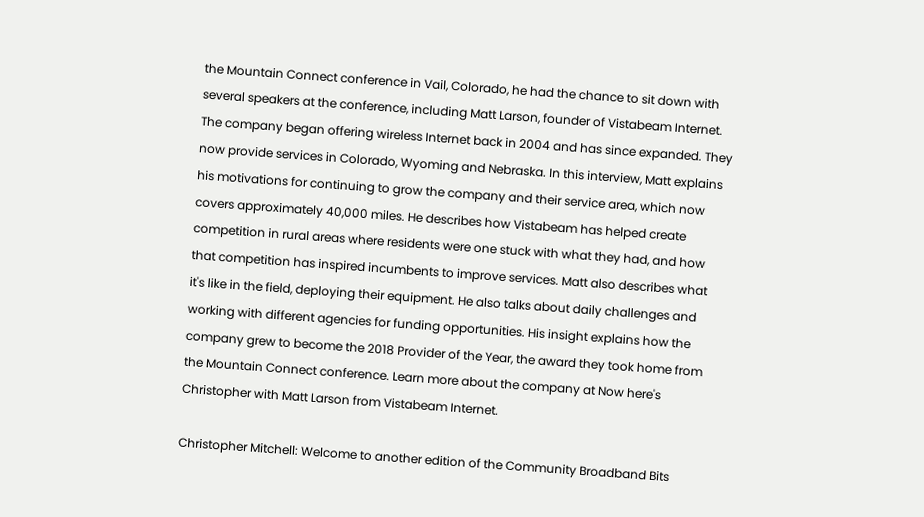the Mountain Connect conference in Vail, Colorado, he had the chance to sit down with several speakers at the conference, including Matt Larson, founder of Vistabeam Internet. The company began offering wireless Internet back in 2004 and has since expanded. They now provide services in Colorado, Wyoming and Nebraska. In this interview, Matt explains his motivations for continuing to grow the company and their service area, which now covers approximately 40,000 miles. He describes how Vistabeam has helped create competition in rural areas where residents were one stuck with what they had, and how that competition has inspired incumbents to improve services. Matt also describes what it's like in the field, deploying their equipment. He also talks about daily challenges and working with different agencies for funding opportunities. His insight explains how the company grew to become the 2018 Provider of the Year, the award they took home from the Mountain Connect conference. Learn more about the company at Now here's Christopher with Matt Larson from Vistabeam Internet.

Christopher Mitchell: Welcome to another edition of the Community Broadband Bits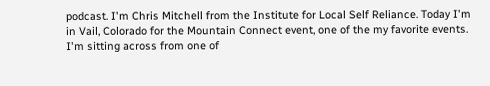podcast. I'm Chris Mitchell from the Institute for Local Self Reliance. Today I'm in Vail, Colorado for the Mountain Connect event, one of the my favorite events. I'm sitting across from one of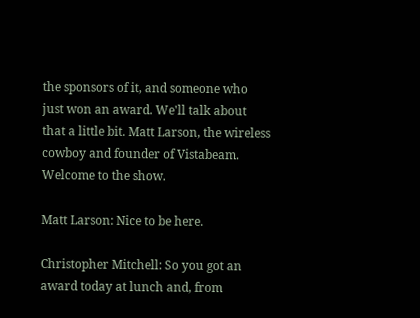the sponsors of it, and someone who just won an award. We'll talk about that a little bit. Matt Larson, the wireless cowboy and founder of Vistabeam. Welcome to the show.

Matt Larson: Nice to be here.

Christopher Mitchell: So you got an award today at lunch and, from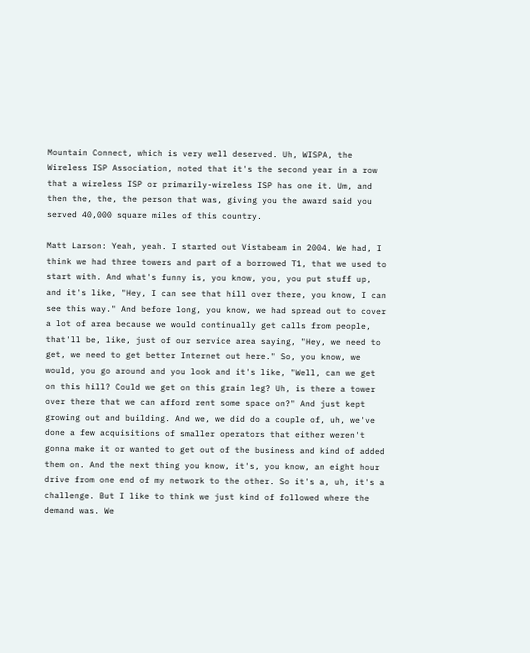Mountain Connect, which is very well deserved. Uh, WISPA, the Wireless ISP Association, noted that it's the second year in a row that a wireless ISP or primarily-wireless ISP has one it. Um, and then the, the, the person that was, giving you the award said you served 40,000 square miles of this country.

Matt Larson: Yeah, yeah. I started out Vistabeam in 2004. We had, I think we had three towers and part of a borrowed T1, that we used to start with. And what's funny is, you know, you, you put stuff up, and it's like, "Hey, I can see that hill over there, you know, I can see this way." And before long, you know, we had spread out to cover a lot of area because we would continually get calls from people, that'll be, like, just of our service area saying, "Hey, we need to get, we need to get better Internet out here." So, you know, we would, you go around and you look and it's like, "Well, can we get on this hill? Could we get on this grain leg? Uh, is there a tower over there that we can afford rent some space on?" And just kept growing out and building. And we, we did do a couple of, uh, we've done a few acquisitions of smaller operators that either weren't gonna make it or wanted to get out of the business and kind of added them on. And the next thing you know, it's, you know, an eight hour drive from one end of my network to the other. So it's a, uh, it's a challenge. But I like to think we just kind of followed where the demand was. We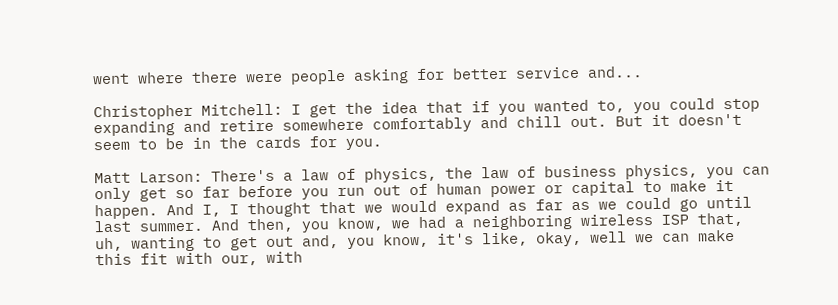went where there were people asking for better service and...

Christopher Mitchell: I get the idea that if you wanted to, you could stop expanding and retire somewhere comfortably and chill out. But it doesn't seem to be in the cards for you.

Matt Larson: There's a law of physics, the law of business physics, you can only get so far before you run out of human power or capital to make it happen. And I, I thought that we would expand as far as we could go until last summer. And then, you know, we had a neighboring wireless ISP that, uh, wanting to get out and, you know, it's like, okay, well we can make this fit with our, with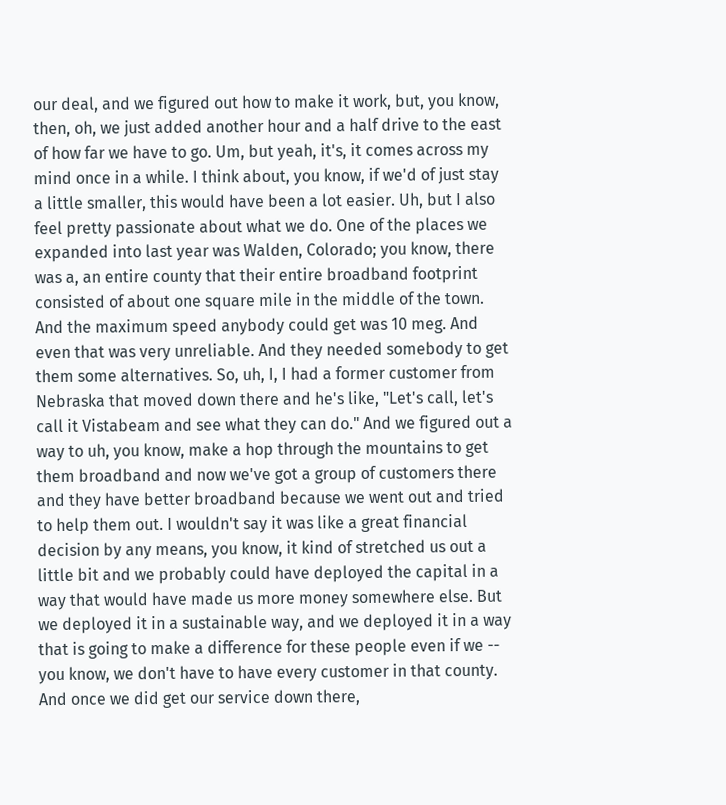our deal, and we figured out how to make it work, but, you know, then, oh, we just added another hour and a half drive to the east of how far we have to go. Um, but yeah, it's, it comes across my mind once in a while. I think about, you know, if we'd of just stay a little smaller, this would have been a lot easier. Uh, but I also feel pretty passionate about what we do. One of the places we expanded into last year was Walden, Colorado; you know, there was a, an entire county that their entire broadband footprint consisted of about one square mile in the middle of the town. And the maximum speed anybody could get was 10 meg. And even that was very unreliable. And they needed somebody to get them some alternatives. So, uh, I, I had a former customer from Nebraska that moved down there and he's like, "Let's call, let's call it Vistabeam and see what they can do." And we figured out a way to uh, you know, make a hop through the mountains to get them broadband and now we've got a group of customers there and they have better broadband because we went out and tried to help them out. I wouldn't say it was like a great financial decision by any means, you know, it kind of stretched us out a little bit and we probably could have deployed the capital in a way that would have made us more money somewhere else. But we deployed it in a sustainable way, and we deployed it in a way that is going to make a difference for these people even if we -- you know, we don't have to have every customer in that county. And once we did get our service down there,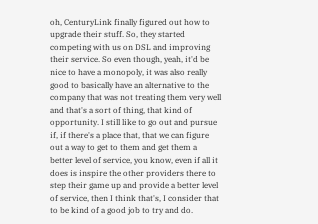oh, CenturyLink finally figured out how to upgrade their stuff. So, they started competing with us on DSL and improving their service. So even though, yeah, it'd be nice to have a monopoly, it was also really good to basically have an alternative to the company that was not treating them very well and that's a sort of thing, that kind of opportunity. I still like to go out and pursue if, if there's a place that, that we can figure out a way to get to them and get them a better level of service, you know, even if all it does is inspire the other providers there to step their game up and provide a better level of service, then I think that's, I consider that to be kind of a good job to try and do.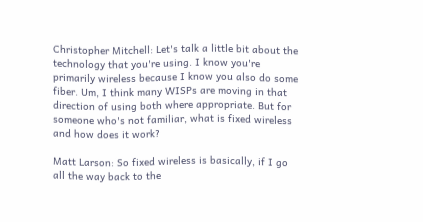Christopher Mitchell: Let's talk a little bit about the technology that you're using. I know you're primarily wireless because I know you also do some fiber. Um, I think many WISPs are moving in that direction of using both where appropriate. But for someone who's not familiar, what is fixed wireless and how does it work?

Matt Larson: So fixed wireless is basically, if I go all the way back to the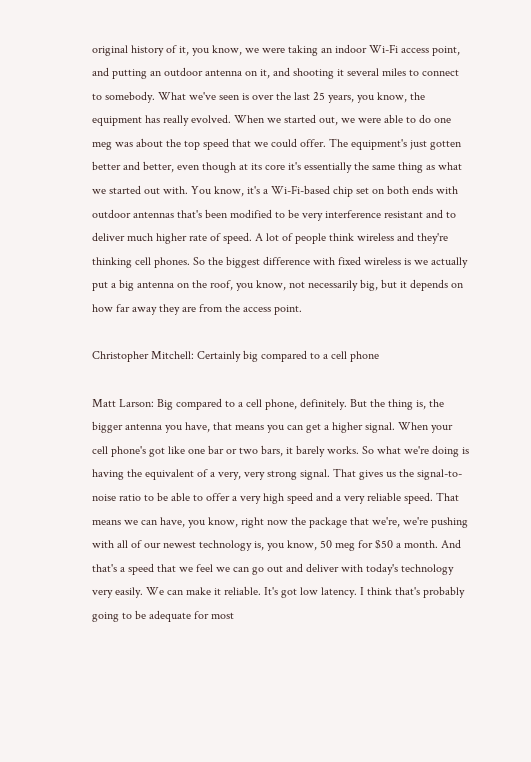original history of it, you know, we were taking an indoor Wi-Fi access point, and putting an outdoor antenna on it, and shooting it several miles to connect to somebody. What we've seen is over the last 25 years, you know, the equipment has really evolved. When we started out, we were able to do one meg was about the top speed that we could offer. The equipment's just gotten better and better, even though at its core it's essentially the same thing as what we started out with. You know, it's a Wi-Fi-based chip set on both ends with outdoor antennas that's been modified to be very interference resistant and to deliver much higher rate of speed. A lot of people think wireless and they're thinking cell phones. So the biggest difference with fixed wireless is we actually put a big antenna on the roof, you know, not necessarily big, but it depends on how far away they are from the access point.

Christopher Mitchell: Certainly big compared to a cell phone

Matt Larson: Big compared to a cell phone, definitely. But the thing is, the bigger antenna you have, that means you can get a higher signal. When your cell phone's got like one bar or two bars, it barely works. So what we're doing is having the equivalent of a very, very strong signal. That gives us the signal-to-noise ratio to be able to offer a very high speed and a very reliable speed. That means we can have, you know, right now the package that we're, we're pushing with all of our newest technology is, you know, 50 meg for $50 a month. And that's a speed that we feel we can go out and deliver with today's technology very easily. We can make it reliable. It's got low latency. I think that's probably going to be adequate for most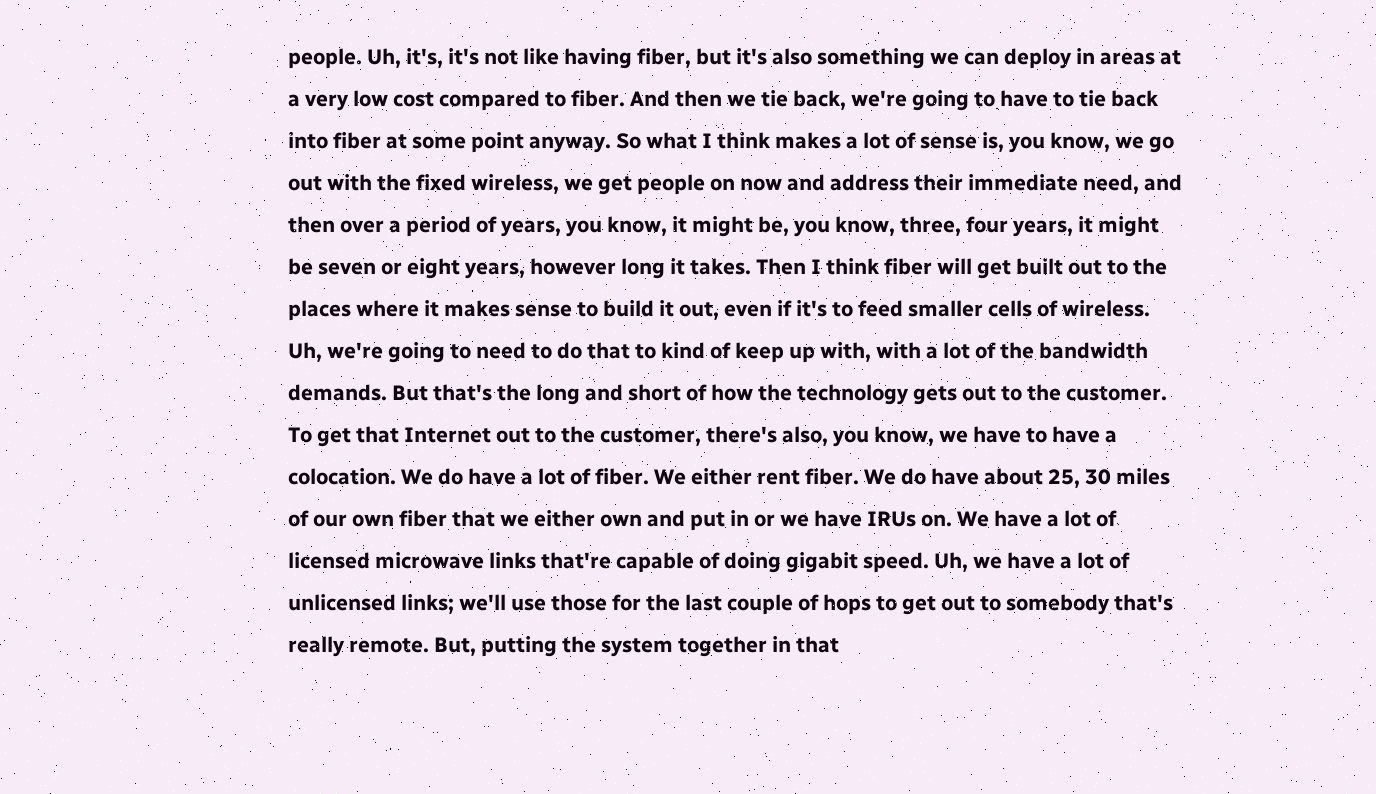people. Uh, it's, it's not like having fiber, but it's also something we can deploy in areas at a very low cost compared to fiber. And then we tie back, we're going to have to tie back into fiber at some point anyway. So what I think makes a lot of sense is, you know, we go out with the fixed wireless, we get people on now and address their immediate need, and then over a period of years, you know, it might be, you know, three, four years, it might be seven or eight years, however long it takes. Then I think fiber will get built out to the places where it makes sense to build it out, even if it's to feed smaller cells of wireless. Uh, we're going to need to do that to kind of keep up with, with a lot of the bandwidth demands. But that's the long and short of how the technology gets out to the customer. To get that Internet out to the customer, there's also, you know, we have to have a colocation. We do have a lot of fiber. We either rent fiber. We do have about 25, 30 miles of our own fiber that we either own and put in or we have IRUs on. We have a lot of licensed microwave links that're capable of doing gigabit speed. Uh, we have a lot of unlicensed links; we'll use those for the last couple of hops to get out to somebody that's really remote. But, putting the system together in that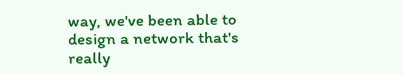way, we've been able to design a network that's really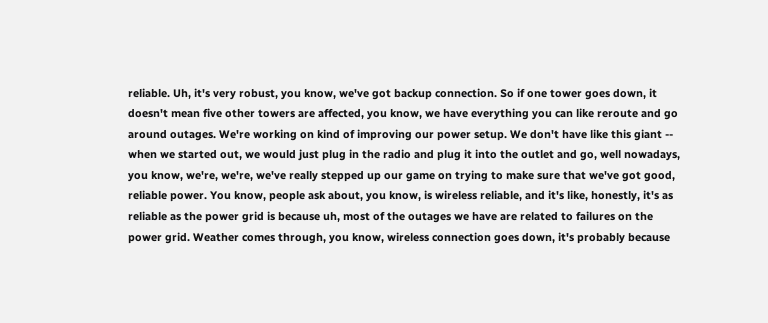reliable. Uh, it's very robust, you know, we've got backup connection. So if one tower goes down, it doesn't mean five other towers are affected, you know, we have everything you can like reroute and go around outages. We're working on kind of improving our power setup. We don't have like this giant -- when we started out, we would just plug in the radio and plug it into the outlet and go, well nowadays, you know, we're, we're, we've really stepped up our game on trying to make sure that we've got good, reliable power. You know, people ask about, you know, is wireless reliable, and it's like, honestly, it's as reliable as the power grid is because uh, most of the outages we have are related to failures on the power grid. Weather comes through, you know, wireless connection goes down, it's probably because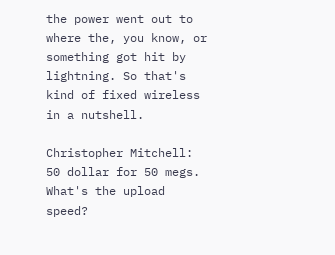the power went out to where the, you know, or something got hit by lightning. So that's kind of fixed wireless in a nutshell.

Christopher Mitchell: 50 dollar for 50 megs. What's the upload speed?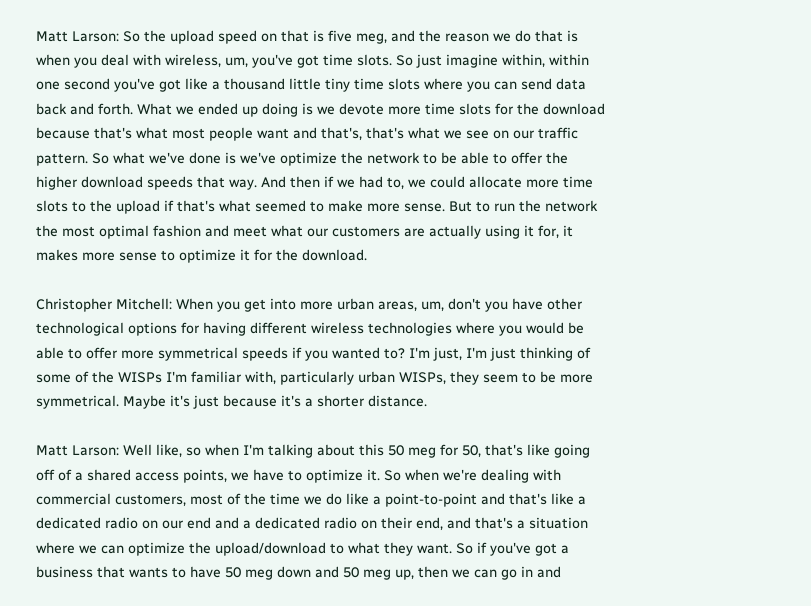Matt Larson: So the upload speed on that is five meg, and the reason we do that is when you deal with wireless, um, you've got time slots. So just imagine within, within one second you've got like a thousand little tiny time slots where you can send data back and forth. What we ended up doing is we devote more time slots for the download because that's what most people want and that's, that's what we see on our traffic pattern. So what we've done is we've optimize the network to be able to offer the higher download speeds that way. And then if we had to, we could allocate more time slots to the upload if that's what seemed to make more sense. But to run the network the most optimal fashion and meet what our customers are actually using it for, it makes more sense to optimize it for the download.

Christopher Mitchell: When you get into more urban areas, um, don't you have other technological options for having different wireless technologies where you would be able to offer more symmetrical speeds if you wanted to? I'm just, I'm just thinking of some of the WISPs I'm familiar with, particularly urban WISPs, they seem to be more symmetrical. Maybe it's just because it's a shorter distance.

Matt Larson: Well like, so when I'm talking about this 50 meg for 50, that's like going off of a shared access points, we have to optimize it. So when we're dealing with commercial customers, most of the time we do like a point-to-point and that's like a dedicated radio on our end and a dedicated radio on their end, and that's a situation where we can optimize the upload/download to what they want. So if you've got a business that wants to have 50 meg down and 50 meg up, then we can go in and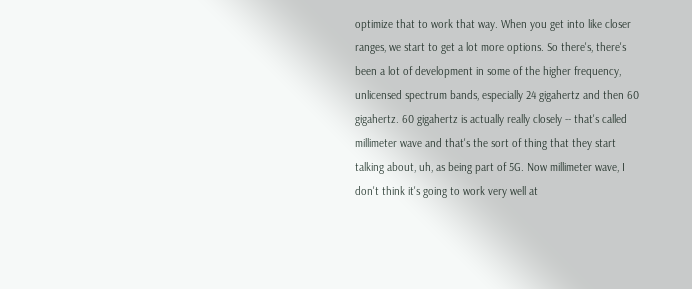optimize that to work that way. When you get into like closer ranges, we start to get a lot more options. So there's, there's been a lot of development in some of the higher frequency, unlicensed spectrum bands, especially 24 gigahertz and then 60 gigahertz. 60 gigahertz is actually really closely -- that's called millimeter wave and that's the sort of thing that they start talking about, uh, as being part of 5G. Now millimeter wave, I don't think it's going to work very well at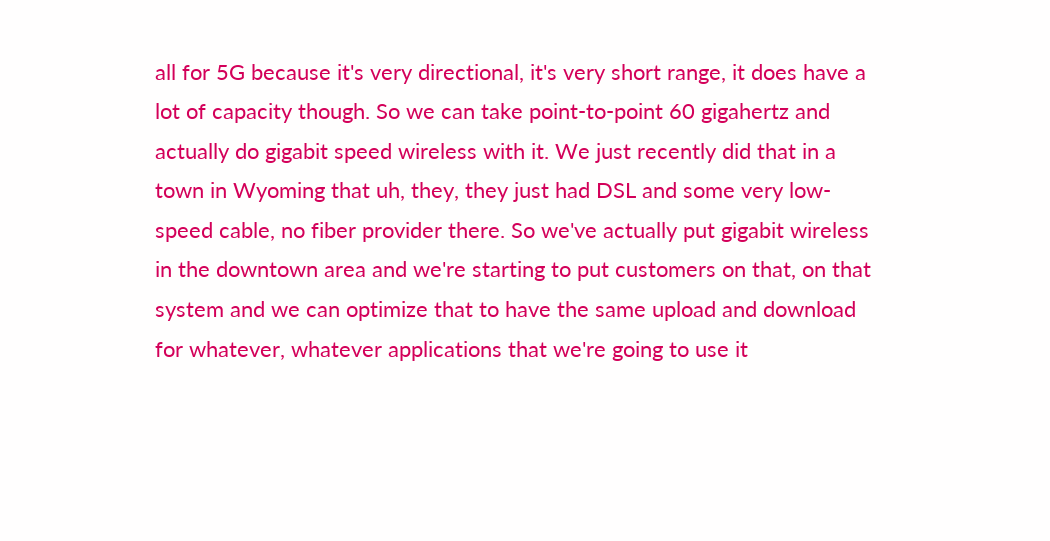all for 5G because it's very directional, it's very short range, it does have a lot of capacity though. So we can take point-to-point 60 gigahertz and actually do gigabit speed wireless with it. We just recently did that in a town in Wyoming that uh, they, they just had DSL and some very low-speed cable, no fiber provider there. So we've actually put gigabit wireless in the downtown area and we're starting to put customers on that, on that system and we can optimize that to have the same upload and download for whatever, whatever applications that we're going to use it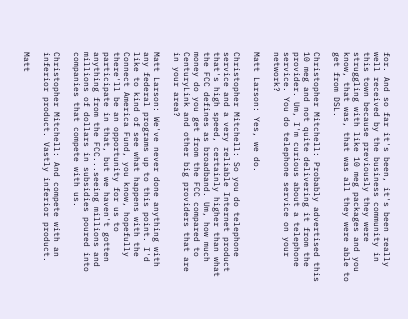for. And so far it's been, it's been really well received by the business community in this town because previously they were struggling with like 10 meg packages and you know, that was, that was all they were able to get from DSL.

Christopher Mitchell: Probably advertised this 10 meg and not quite delivering it from the provider. Um, I'm curious about a telephone service. You do telephone service on your network?

Matt Larson: Yes, we do.

Christopher Mitchell: So you do telephone service and a very reliable Internet product that's high speed, certainly higher than what the FCC defines as broadband. Um, how much money do you get from the FCC compared to CenturyLink and other big providers that are in your area?

Matt Larson: We've never done anything with any federal programs up to this point. I'd like to kind of see what happens with the Connect America Fund, you know, hopefully there'll be an opportunity for us to participate in that, but we haven't gotten anything from the FCC...seeing millions and millions of dollars in subsidies poured into companies that compete with us.

Christopher Mitchell: And compete with an inferior product. Vastly inferior product.

Matt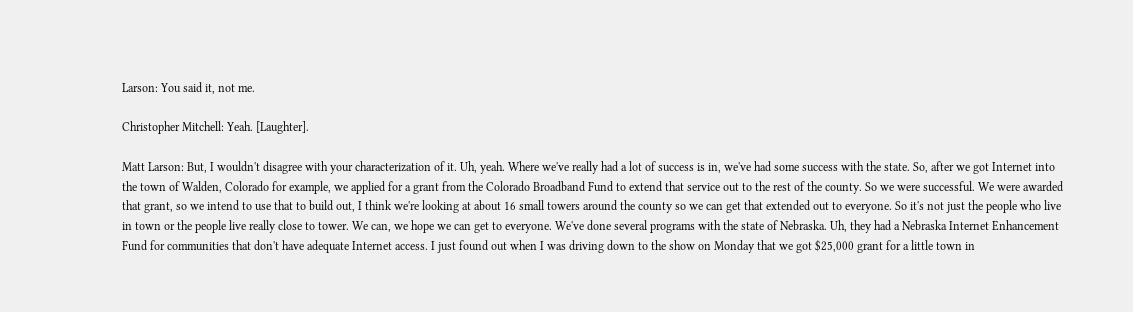Larson: You said it, not me.

Christopher Mitchell: Yeah. [Laughter].

Matt Larson: But, I wouldn't disagree with your characterization of it. Uh, yeah. Where we've really had a lot of success is in, we've had some success with the state. So, after we got Internet into the town of Walden, Colorado for example, we applied for a grant from the Colorado Broadband Fund to extend that service out to the rest of the county. So we were successful. We were awarded that grant, so we intend to use that to build out, I think we're looking at about 16 small towers around the county so we can get that extended out to everyone. So it's not just the people who live in town or the people live really close to tower. We can, we hope we can get to everyone. We've done several programs with the state of Nebraska. Uh, they had a Nebraska Internet Enhancement Fund for communities that don't have adequate Internet access. I just found out when I was driving down to the show on Monday that we got $25,000 grant for a little town in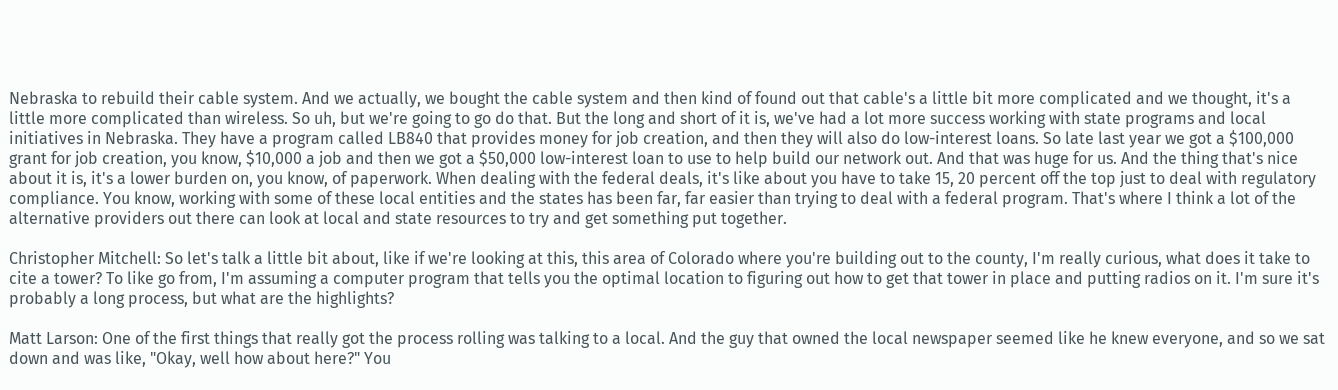Nebraska to rebuild their cable system. And we actually, we bought the cable system and then kind of found out that cable's a little bit more complicated and we thought, it's a little more complicated than wireless. So uh, but we're going to go do that. But the long and short of it is, we've had a lot more success working with state programs and local initiatives in Nebraska. They have a program called LB840 that provides money for job creation, and then they will also do low-interest loans. So late last year we got a $100,000 grant for job creation, you know, $10,000 a job and then we got a $50,000 low-interest loan to use to help build our network out. And that was huge for us. And the thing that's nice about it is, it's a lower burden on, you know, of paperwork. When dealing with the federal deals, it's like about you have to take 15, 20 percent off the top just to deal with regulatory compliance. You know, working with some of these local entities and the states has been far, far easier than trying to deal with a federal program. That's where I think a lot of the alternative providers out there can look at local and state resources to try and get something put together.

Christopher Mitchell: So let's talk a little bit about, like if we're looking at this, this area of Colorado where you're building out to the county, I'm really curious, what does it take to cite a tower? To like go from, I'm assuming a computer program that tells you the optimal location to figuring out how to get that tower in place and putting radios on it. I'm sure it's probably a long process, but what are the highlights?

Matt Larson: One of the first things that really got the process rolling was talking to a local. And the guy that owned the local newspaper seemed like he knew everyone, and so we sat down and was like, "Okay, well how about here?" You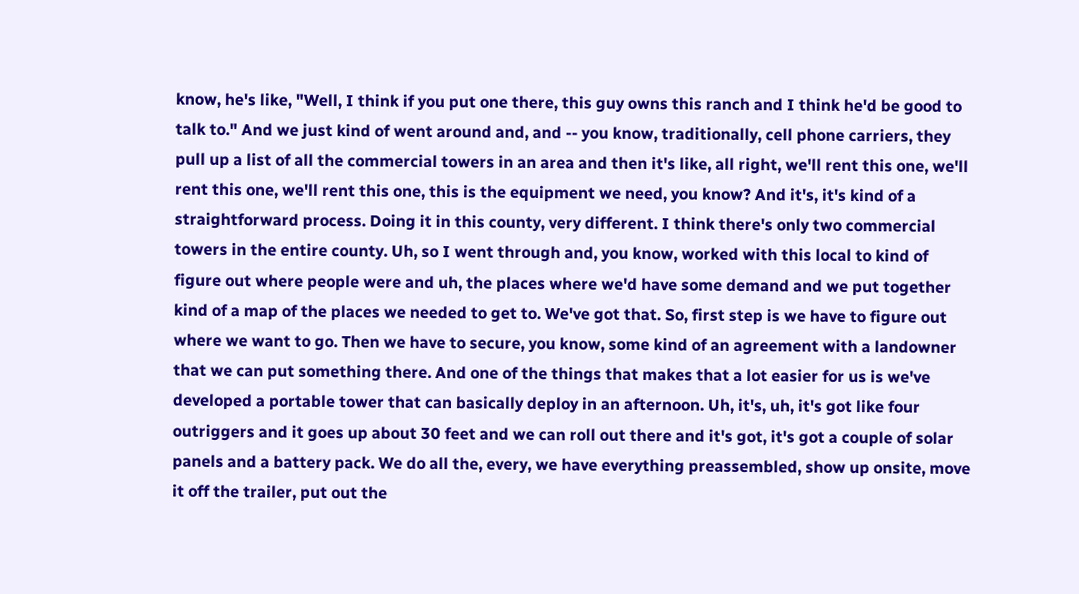know, he's like, "Well, I think if you put one there, this guy owns this ranch and I think he'd be good to talk to." And we just kind of went around and, and -- you know, traditionally, cell phone carriers, they pull up a list of all the commercial towers in an area and then it's like, all right, we'll rent this one, we'll rent this one, we'll rent this one, this is the equipment we need, you know? And it's, it's kind of a straightforward process. Doing it in this county, very different. I think there's only two commercial towers in the entire county. Uh, so I went through and, you know, worked with this local to kind of figure out where people were and uh, the places where we'd have some demand and we put together kind of a map of the places we needed to get to. We've got that. So, first step is we have to figure out where we want to go. Then we have to secure, you know, some kind of an agreement with a landowner that we can put something there. And one of the things that makes that a lot easier for us is we've developed a portable tower that can basically deploy in an afternoon. Uh, it's, uh, it's got like four outriggers and it goes up about 30 feet and we can roll out there and it's got, it's got a couple of solar panels and a battery pack. We do all the, every, we have everything preassembled, show up onsite, move it off the trailer, put out the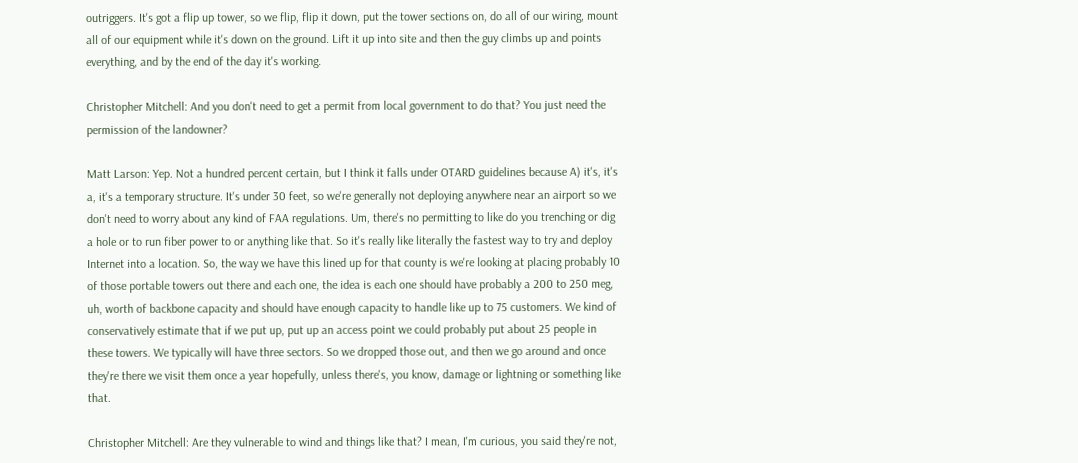outriggers. It's got a flip up tower, so we flip, flip it down, put the tower sections on, do all of our wiring, mount all of our equipment while it's down on the ground. Lift it up into site and then the guy climbs up and points everything, and by the end of the day it's working.

Christopher Mitchell: And you don't need to get a permit from local government to do that? You just need the permission of the landowner?

Matt Larson: Yep. Not a hundred percent certain, but I think it falls under OTARD guidelines because A) it's, it's a, it's a temporary structure. It's under 30 feet, so we're generally not deploying anywhere near an airport so we don't need to worry about any kind of FAA regulations. Um, there's no permitting to like do you trenching or dig a hole or to run fiber power to or anything like that. So it's really like literally the fastest way to try and deploy Internet into a location. So, the way we have this lined up for that county is we're looking at placing probably 10 of those portable towers out there and each one, the idea is each one should have probably a 200 to 250 meg, uh, worth of backbone capacity and should have enough capacity to handle like up to 75 customers. We kind of conservatively estimate that if we put up, put up an access point we could probably put about 25 people in these towers. We typically will have three sectors. So we dropped those out, and then we go around and once they're there we visit them once a year hopefully, unless there's, you know, damage or lightning or something like that.

Christopher Mitchell: Are they vulnerable to wind and things like that? I mean, I'm curious, you said they're not,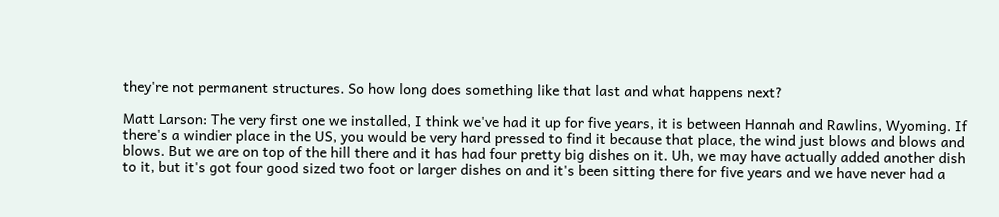they're not permanent structures. So how long does something like that last and what happens next?

Matt Larson: The very first one we installed, I think we've had it up for five years, it is between Hannah and Rawlins, Wyoming. If there's a windier place in the US, you would be very hard pressed to find it because that place, the wind just blows and blows and blows. But we are on top of the hill there and it has had four pretty big dishes on it. Uh, we may have actually added another dish to it, but it's got four good sized two foot or larger dishes on and it's been sitting there for five years and we have never had a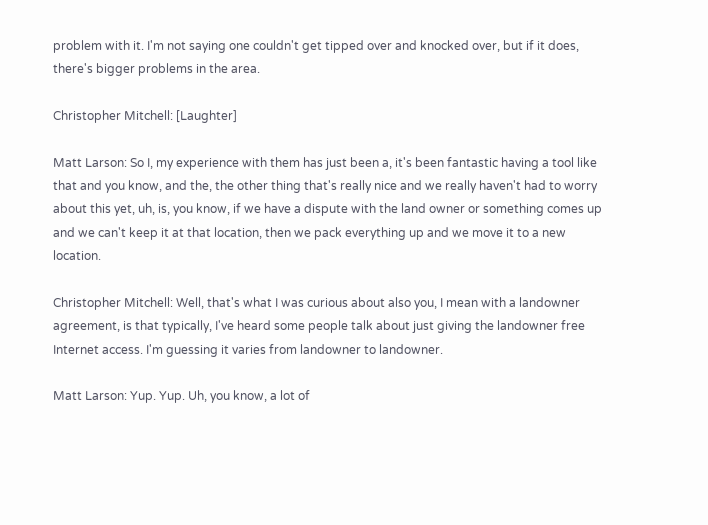problem with it. I'm not saying one couldn't get tipped over and knocked over, but if it does, there's bigger problems in the area.

Christopher Mitchell: [Laughter]

Matt Larson: So I, my experience with them has just been a, it's been fantastic having a tool like that and you know, and the, the other thing that's really nice and we really haven't had to worry about this yet, uh, is, you know, if we have a dispute with the land owner or something comes up and we can't keep it at that location, then we pack everything up and we move it to a new location.

Christopher Mitchell: Well, that's what I was curious about also you, I mean with a landowner agreement, is that typically, I've heard some people talk about just giving the landowner free Internet access. I'm guessing it varies from landowner to landowner.

Matt Larson: Yup. Yup. Uh, you know, a lot of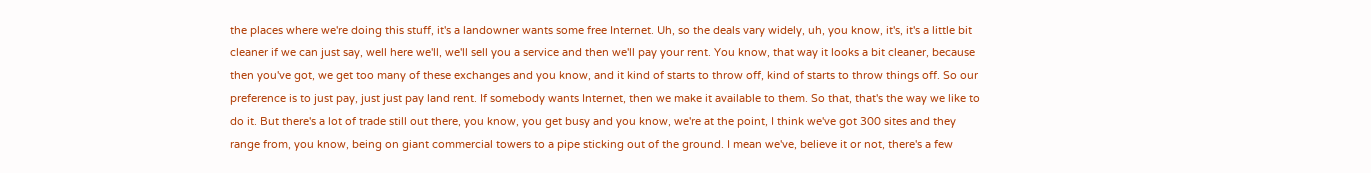the places where we're doing this stuff, it's a landowner wants some free Internet. Uh, so the deals vary widely, uh, you know, it's, it's a little bit cleaner if we can just say, well here we'll, we'll sell you a service and then we'll pay your rent. You know, that way it looks a bit cleaner, because then you've got, we get too many of these exchanges and you know, and it kind of starts to throw off, kind of starts to throw things off. So our preference is to just pay, just just pay land rent. If somebody wants Internet, then we make it available to them. So that, that's the way we like to do it. But there's a lot of trade still out there, you know, you get busy and you know, we're at the point, I think we've got 300 sites and they range from, you know, being on giant commercial towers to a pipe sticking out of the ground. I mean we've, believe it or not, there's a few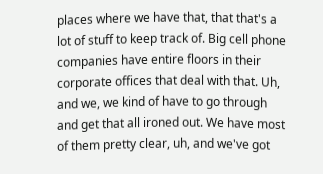places where we have that, that that's a lot of stuff to keep track of. Big cell phone companies have entire floors in their corporate offices that deal with that. Uh, and we, we kind of have to go through and get that all ironed out. We have most of them pretty clear, uh, and we've got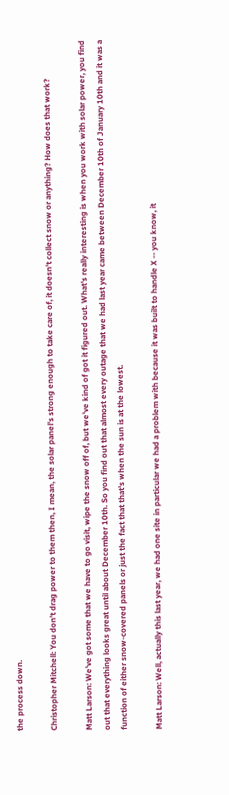the process down.

Christopher Mitchell: You don't drag power to them then, I mean, the solar panel's strong enough to take care of, it doesn't collect snow or anything? How does that work?

Matt Larson: We've got some that we have to go visit, wipe the snow off of, but we've kind of got it figured out. What's really interesting is when you work with solar power, you find out that everything looks great until about December 10th. So you find out that almost every outage that we had last year came between December 10th of January 10th and it was a function of either snow-covered panels or just the fact that that's when the sun is at the lowest.

Matt Larson: Well, actually this last year, we had one site in particular we had a problem with because it was built to handle X -- you know, it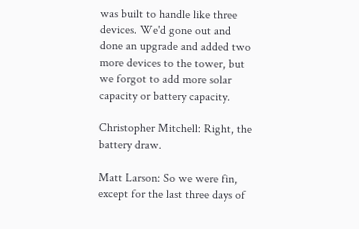was built to handle like three devices. We'd gone out and done an upgrade and added two more devices to the tower, but we forgot to add more solar capacity or battery capacity.

Christopher Mitchell: Right, the battery draw.

Matt Larson: So we were fin, except for the last three days of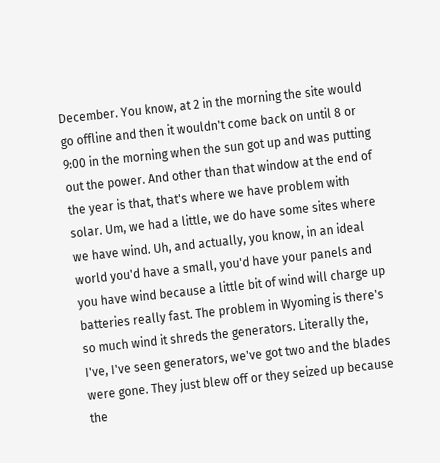December. You know, at 2 in the morning the site would go offline and then it wouldn't come back on until 8 or 9:00 in the morning when the sun got up and was putting out the power. And other than that window at the end of the year is that, that's where we have problem with solar. Um, we had a little, we do have some sites where we have wind. Uh, and actually, you know, in an ideal world you'd have a small, you'd have your panels and you have wind because a little bit of wind will charge up batteries really fast. The problem in Wyoming is there's so much wind it shreds the generators. Literally the, I've, I've seen generators, we've got two and the blades were gone. They just blew off or they seized up because the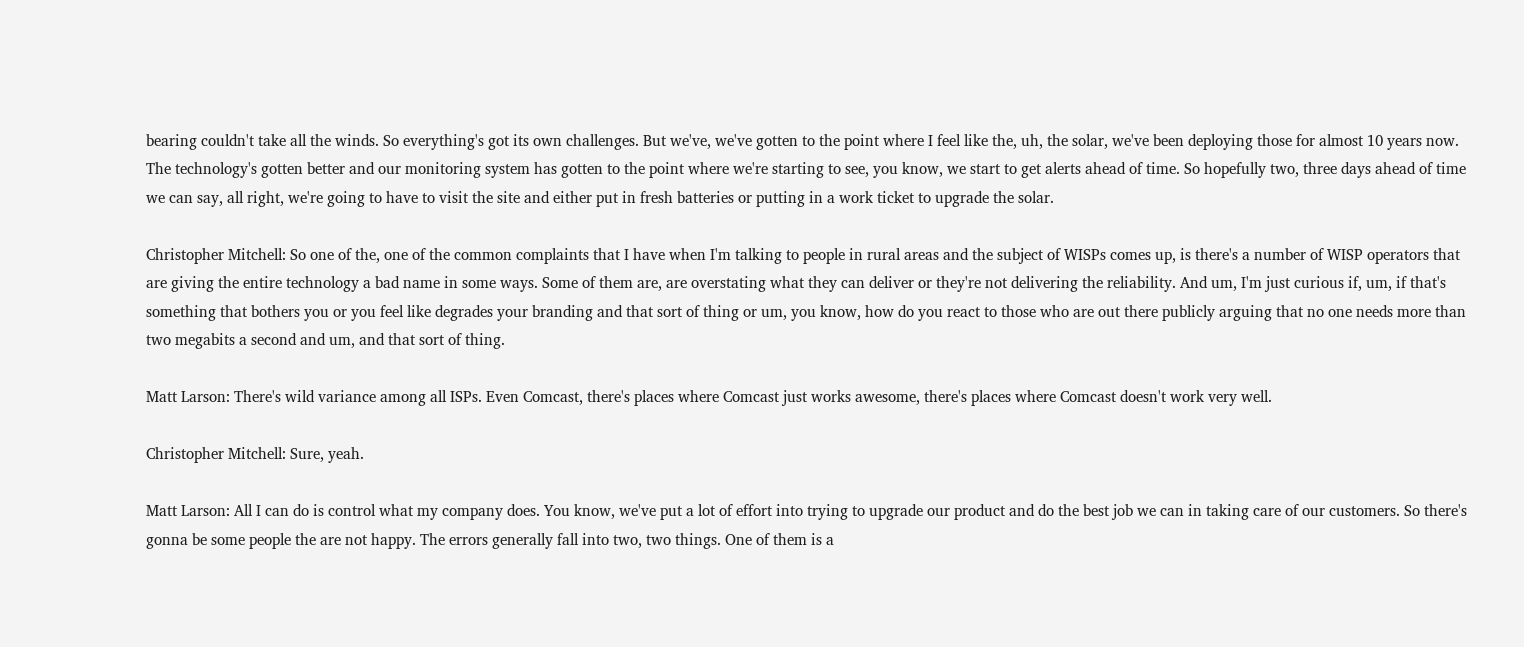bearing couldn't take all the winds. So everything's got its own challenges. But we've, we've gotten to the point where I feel like the, uh, the solar, we've been deploying those for almost 10 years now. The technology's gotten better and our monitoring system has gotten to the point where we're starting to see, you know, we start to get alerts ahead of time. So hopefully two, three days ahead of time we can say, all right, we're going to have to visit the site and either put in fresh batteries or putting in a work ticket to upgrade the solar.

Christopher Mitchell: So one of the, one of the common complaints that I have when I'm talking to people in rural areas and the subject of WISPs comes up, is there's a number of WISP operators that are giving the entire technology a bad name in some ways. Some of them are, are overstating what they can deliver or they're not delivering the reliability. And um, I'm just curious if, um, if that's something that bothers you or you feel like degrades your branding and that sort of thing or um, you know, how do you react to those who are out there publicly arguing that no one needs more than two megabits a second and um, and that sort of thing.

Matt Larson: There's wild variance among all ISPs. Even Comcast, there's places where Comcast just works awesome, there's places where Comcast doesn't work very well.

Christopher Mitchell: Sure, yeah.

Matt Larson: All I can do is control what my company does. You know, we've put a lot of effort into trying to upgrade our product and do the best job we can in taking care of our customers. So there's gonna be some people the are not happy. The errors generally fall into two, two things. One of them is a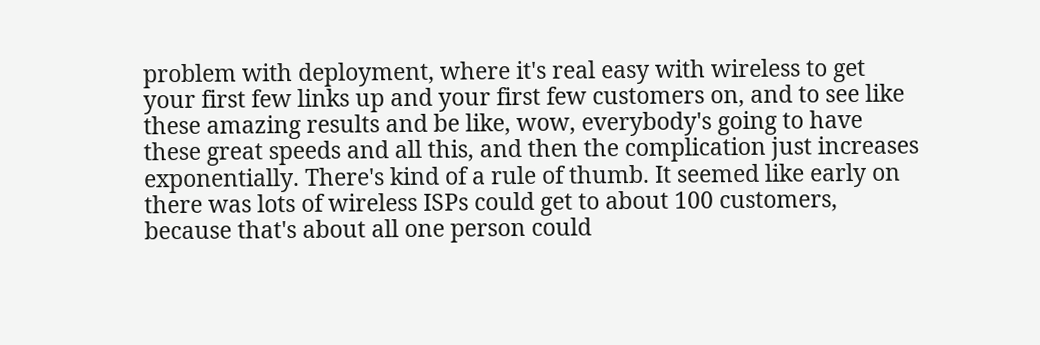problem with deployment, where it's real easy with wireless to get your first few links up and your first few customers on, and to see like these amazing results and be like, wow, everybody's going to have these great speeds and all this, and then the complication just increases exponentially. There's kind of a rule of thumb. It seemed like early on there was lots of wireless ISPs could get to about 100 customers, because that's about all one person could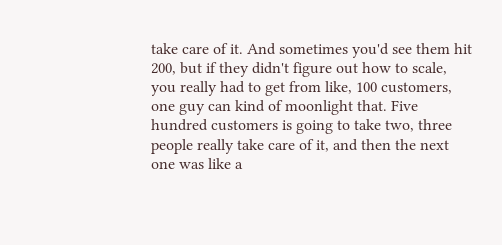take care of it. And sometimes you'd see them hit 200, but if they didn't figure out how to scale, you really had to get from like, 100 customers, one guy can kind of moonlight that. Five hundred customers is going to take two, three people really take care of it, and then the next one was like a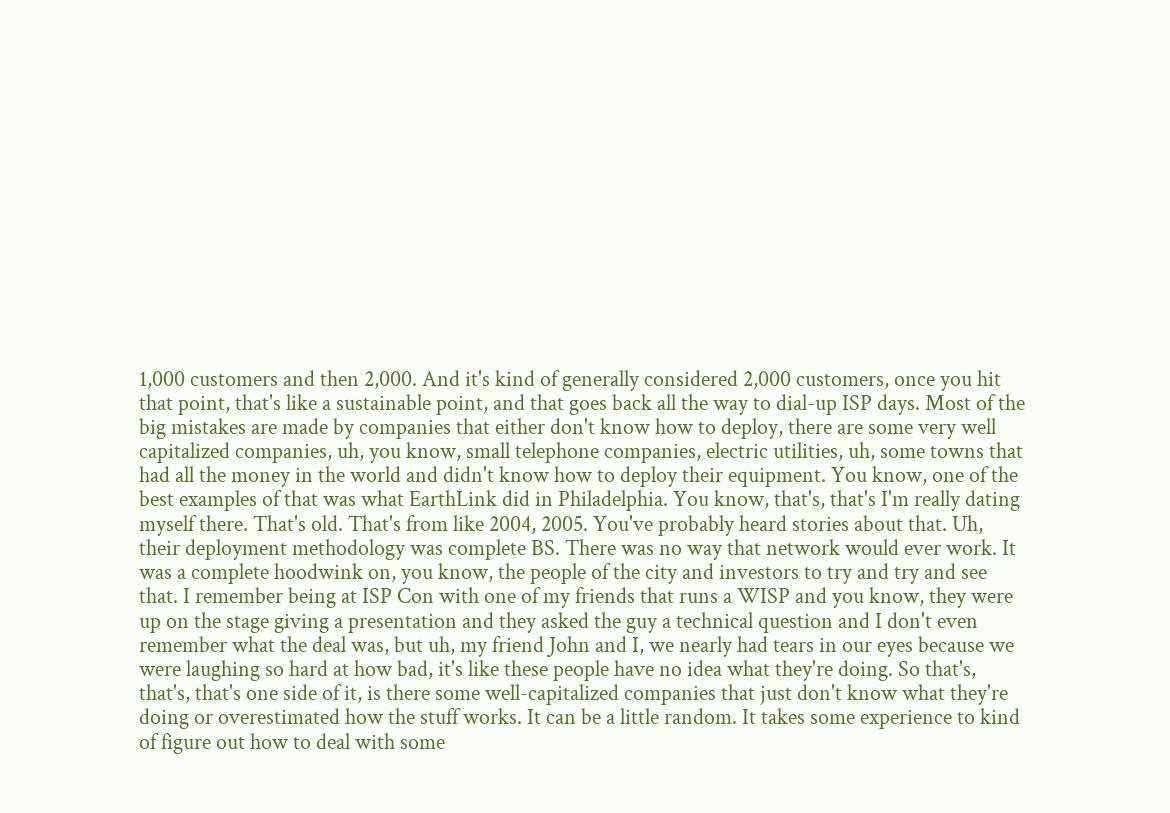1,000 customers and then 2,000. And it's kind of generally considered 2,000 customers, once you hit that point, that's like a sustainable point, and that goes back all the way to dial-up ISP days. Most of the big mistakes are made by companies that either don't know how to deploy, there are some very well capitalized companies, uh, you know, small telephone companies, electric utilities, uh, some towns that had all the money in the world and didn't know how to deploy their equipment. You know, one of the best examples of that was what EarthLink did in Philadelphia. You know, that's, that's I'm really dating myself there. That's old. That's from like 2004, 2005. You've probably heard stories about that. Uh, their deployment methodology was complete BS. There was no way that network would ever work. It was a complete hoodwink on, you know, the people of the city and investors to try and try and see that. I remember being at ISP Con with one of my friends that runs a WISP and you know, they were up on the stage giving a presentation and they asked the guy a technical question and I don't even remember what the deal was, but uh, my friend John and I, we nearly had tears in our eyes because we were laughing so hard at how bad, it's like these people have no idea what they're doing. So that's, that's, that's one side of it, is there some well-capitalized companies that just don't know what they're doing or overestimated how the stuff works. It can be a little random. It takes some experience to kind of figure out how to deal with some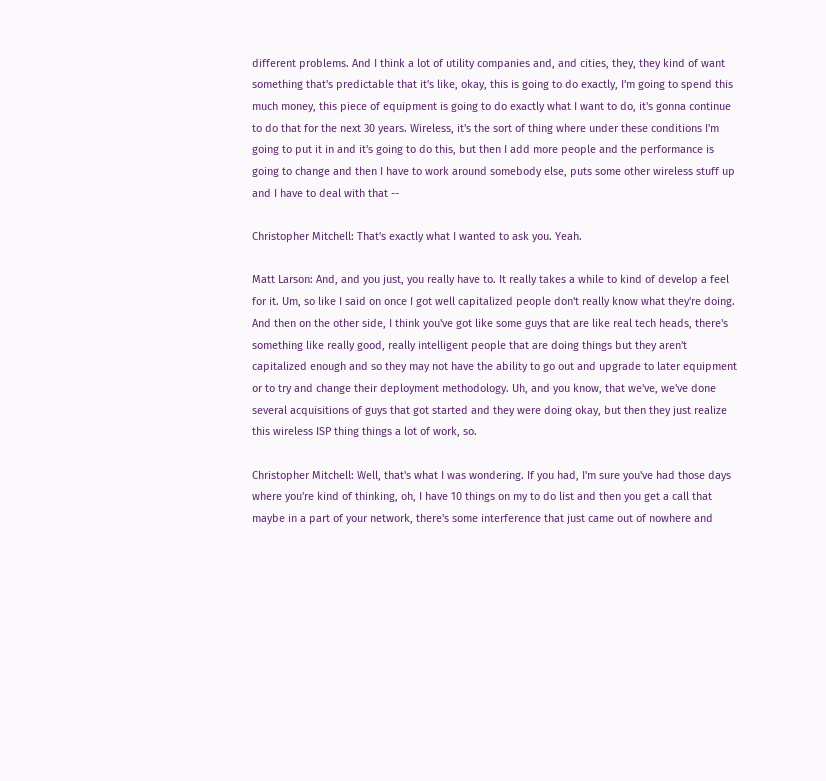different problems. And I think a lot of utility companies and, and cities, they, they kind of want something that's predictable that it's like, okay, this is going to do exactly, I'm going to spend this much money, this piece of equipment is going to do exactly what I want to do, it's gonna continue to do that for the next 30 years. Wireless, it's the sort of thing where under these conditions I'm going to put it in and it's going to do this, but then I add more people and the performance is going to change and then I have to work around somebody else, puts some other wireless stuff up and I have to deal with that --

Christopher Mitchell: That's exactly what I wanted to ask you. Yeah.

Matt Larson: And, and you just, you really have to. It really takes a while to kind of develop a feel for it. Um, so like I said on once I got well capitalized people don't really know what they're doing. And then on the other side, I think you've got like some guys that are like real tech heads, there's something like really good, really intelligent people that are doing things but they aren't capitalized enough and so they may not have the ability to go out and upgrade to later equipment or to try and change their deployment methodology. Uh, and you know, that we've, we've done several acquisitions of guys that got started and they were doing okay, but then they just realize this wireless ISP thing things a lot of work, so.

Christopher Mitchell: Well, that's what I was wondering. If you had, I'm sure you've had those days where you're kind of thinking, oh, I have 10 things on my to do list and then you get a call that maybe in a part of your network, there's some interference that just came out of nowhere and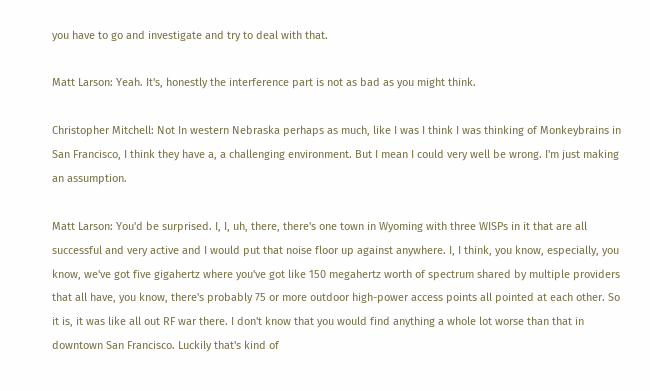you have to go and investigate and try to deal with that.

Matt Larson: Yeah. It's, honestly the interference part is not as bad as you might think.

Christopher Mitchell: Not In western Nebraska perhaps as much, like I was I think I was thinking of Monkeybrains in San Francisco, I think they have a, a challenging environment. But I mean I could very well be wrong. I'm just making an assumption.

Matt Larson: You'd be surprised. I, I, uh, there, there's one town in Wyoming with three WISPs in it that are all successful and very active and I would put that noise floor up against anywhere. I, I think, you know, especially, you know, we've got five gigahertz where you've got like 150 megahertz worth of spectrum shared by multiple providers that all have, you know, there's probably 75 or more outdoor high-power access points all pointed at each other. So it is, it was like all out RF war there. I don't know that you would find anything a whole lot worse than that in downtown San Francisco. Luckily that's kind of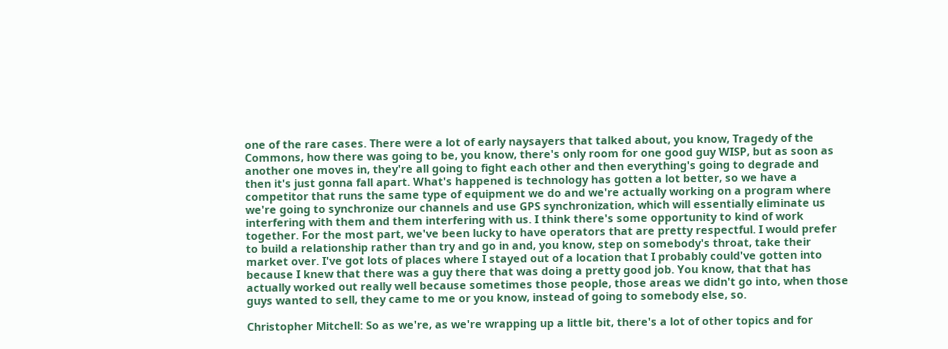one of the rare cases. There were a lot of early naysayers that talked about, you know, Tragedy of the Commons, how there was going to be, you know, there's only room for one good guy WISP, but as soon as another one moves in, they're all going to fight each other and then everything's going to degrade and then it's just gonna fall apart. What's happened is technology has gotten a lot better, so we have a competitor that runs the same type of equipment we do and we're actually working on a program where we're going to synchronize our channels and use GPS synchronization, which will essentially eliminate us interfering with them and them interfering with us. I think there's some opportunity to kind of work together. For the most part, we've been lucky to have operators that are pretty respectful. I would prefer to build a relationship rather than try and go in and, you know, step on somebody's throat, take their market over. I've got lots of places where I stayed out of a location that I probably could've gotten into because I knew that there was a guy there that was doing a pretty good job. You know, that that has actually worked out really well because sometimes those people, those areas we didn't go into, when those guys wanted to sell, they came to me or you know, instead of going to somebody else, so.

Christopher Mitchell: So as we're, as we're wrapping up a little bit, there's a lot of other topics and for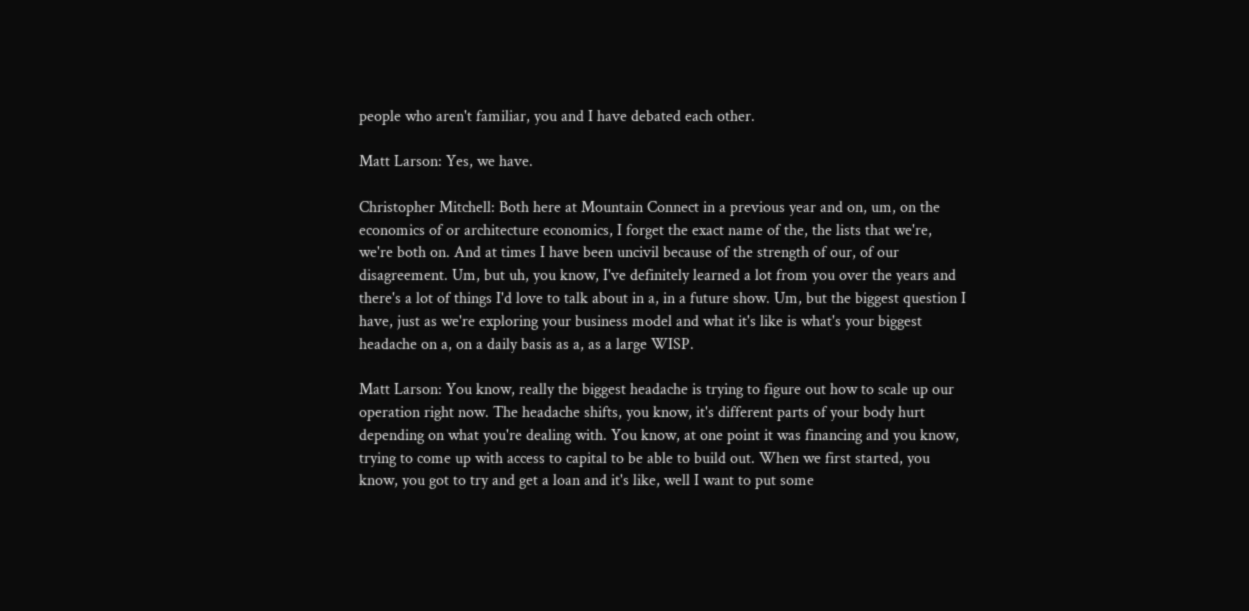people who aren't familiar, you and I have debated each other.

Matt Larson: Yes, we have.

Christopher Mitchell: Both here at Mountain Connect in a previous year and on, um, on the economics of or architecture economics, I forget the exact name of the, the lists that we're, we're both on. And at times I have been uncivil because of the strength of our, of our disagreement. Um, but uh, you know, I've definitely learned a lot from you over the years and there's a lot of things I'd love to talk about in a, in a future show. Um, but the biggest question I have, just as we're exploring your business model and what it's like is what's your biggest headache on a, on a daily basis as a, as a large WISP.

Matt Larson: You know, really the biggest headache is trying to figure out how to scale up our operation right now. The headache shifts, you know, it's different parts of your body hurt depending on what you're dealing with. You know, at one point it was financing and you know, trying to come up with access to capital to be able to build out. When we first started, you know, you got to try and get a loan and it's like, well I want to put some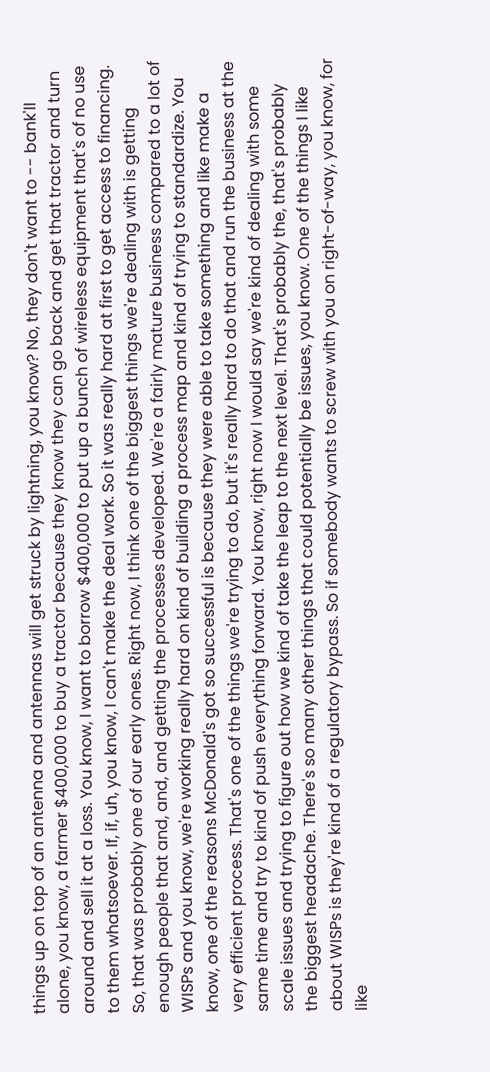things up on top of an antenna and antennas will get struck by lightning, you know? No, they don't want to -- bank'll alone, you know, a farmer $400,000 to buy a tractor because they know they can go back and get that tractor and turn around and sell it at a loss. You know, I want to borrow $400,000 to put up a bunch of wireless equipment that's of no use to them whatsoever. If, if, uh, you know, I can't make the deal work. So it was really hard at first to get access to financing. So, that was probably one of our early ones. Right now, I think one of the biggest things we're dealing with is getting enough people that and, and, and getting the processes developed. We're a fairly mature business compared to a lot of WISPs and you know, we're working really hard on kind of building a process map and kind of trying to standardize. You know, one of the reasons McDonald's got so successful is because they were able to take something and like make a very efficient process. That's one of the things we're trying to do, but it's really hard to do that and run the business at the same time and try to kind of push everything forward. You know, right now I would say we're kind of dealing with some scale issues and trying to figure out how we kind of take the leap to the next level. That's probably the, that's probably the biggest headache. There's so many other things that could potentially be issues, you know. One of the things I like about WISPs is they're kind of a regulatory bypass. So if somebody wants to screw with you on right-of-way, you know, for like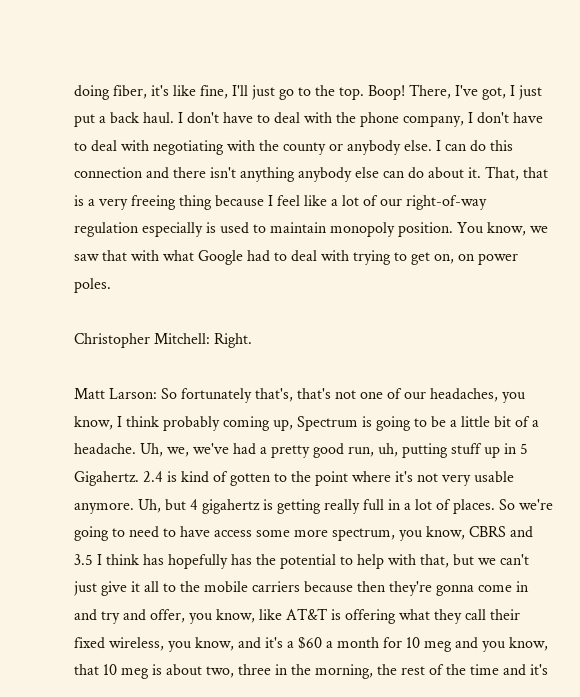doing fiber, it's like fine, I'll just go to the top. Boop! There, I've got, I just put a back haul. I don't have to deal with the phone company, I don't have to deal with negotiating with the county or anybody else. I can do this connection and there isn't anything anybody else can do about it. That, that is a very freeing thing because I feel like a lot of our right-of-way regulation especially is used to maintain monopoly position. You know, we saw that with what Google had to deal with trying to get on, on power poles.

Christopher Mitchell: Right.

Matt Larson: So fortunately that's, that's not one of our headaches, you know, I think probably coming up, Spectrum is going to be a little bit of a headache. Uh, we, we've had a pretty good run, uh, putting stuff up in 5 Gigahertz. 2.4 is kind of gotten to the point where it's not very usable anymore. Uh, but 4 gigahertz is getting really full in a lot of places. So we're going to need to have access some more spectrum, you know, CBRS and 3.5 I think has hopefully has the potential to help with that, but we can't just give it all to the mobile carriers because then they're gonna come in and try and offer, you know, like AT&T is offering what they call their fixed wireless, you know, and it's a $60 a month for 10 meg and you know, that 10 meg is about two, three in the morning, the rest of the time and it's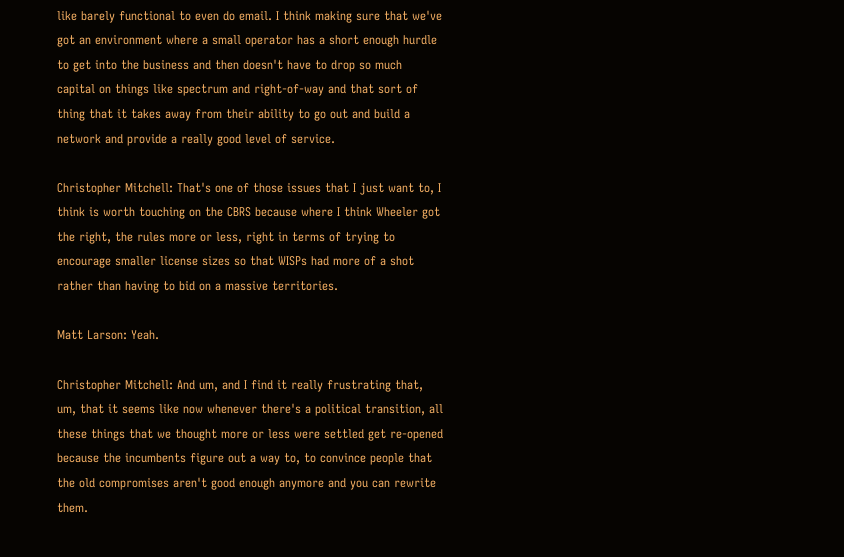like barely functional to even do email. I think making sure that we've got an environment where a small operator has a short enough hurdle to get into the business and then doesn't have to drop so much capital on things like spectrum and right-of-way and that sort of thing that it takes away from their ability to go out and build a network and provide a really good level of service.

Christopher Mitchell: That's one of those issues that I just want to, I think is worth touching on the CBRS because where I think Wheeler got the right, the rules more or less, right in terms of trying to encourage smaller license sizes so that WISPs had more of a shot rather than having to bid on a massive territories.

Matt Larson: Yeah.

Christopher Mitchell: And um, and I find it really frustrating that, um, that it seems like now whenever there's a political transition, all these things that we thought more or less were settled get re-opened because the incumbents figure out a way to, to convince people that the old compromises aren't good enough anymore and you can rewrite them.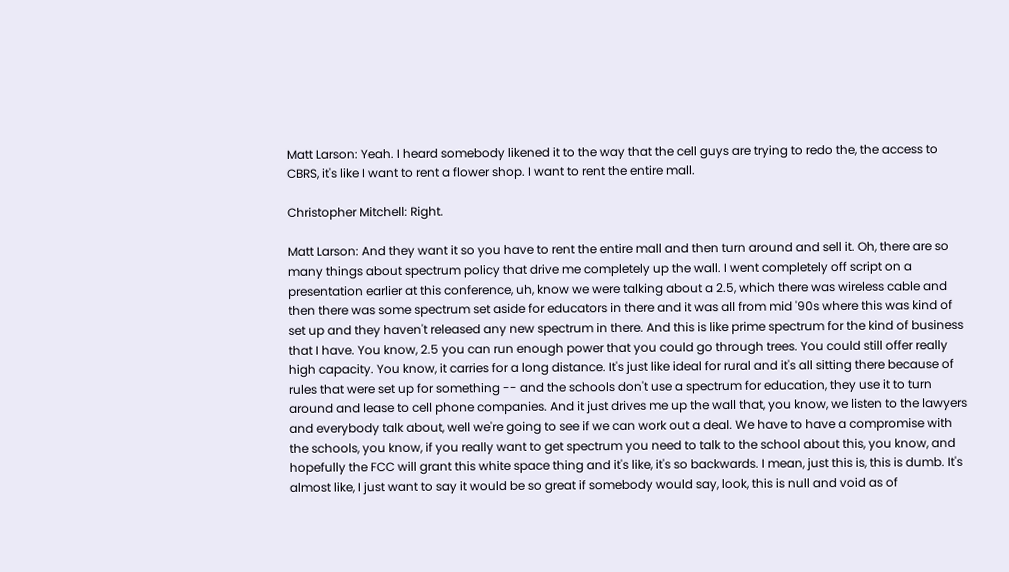Matt Larson: Yeah. I heard somebody likened it to the way that the cell guys are trying to redo the, the access to CBRS, it's like I want to rent a flower shop. I want to rent the entire mall.

Christopher Mitchell: Right.

Matt Larson: And they want it so you have to rent the entire mall and then turn around and sell it. Oh, there are so many things about spectrum policy that drive me completely up the wall. I went completely off script on a presentation earlier at this conference, uh, know we were talking about a 2.5, which there was wireless cable and then there was some spectrum set aside for educators in there and it was all from mid '90s where this was kind of set up and they haven't released any new spectrum in there. And this is like prime spectrum for the kind of business that I have. You know, 2.5 you can run enough power that you could go through trees. You could still offer really high capacity. You know, it carries for a long distance. It's just like ideal for rural and it's all sitting there because of rules that were set up for something -- and the schools don't use a spectrum for education, they use it to turn around and lease to cell phone companies. And it just drives me up the wall that, you know, we listen to the lawyers and everybody talk about, well we're going to see if we can work out a deal. We have to have a compromise with the schools, you know, if you really want to get spectrum you need to talk to the school about this, you know, and hopefully the FCC will grant this white space thing and it's like, it's so backwards. I mean, just this is, this is dumb. It's almost like, I just want to say it would be so great if somebody would say, look, this is null and void as of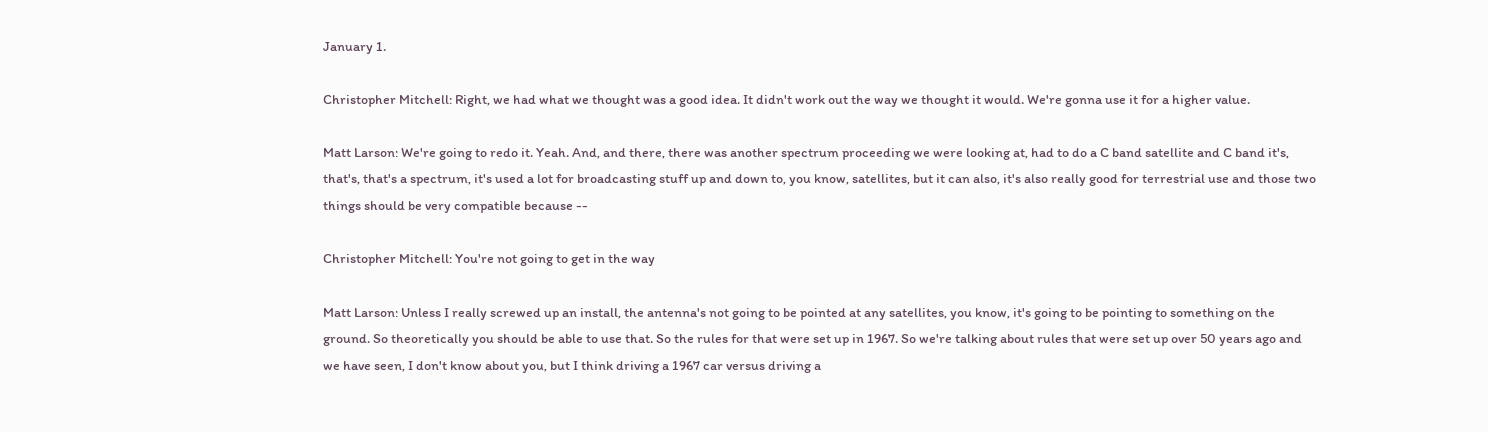January 1.

Christopher Mitchell: Right, we had what we thought was a good idea. It didn't work out the way we thought it would. We're gonna use it for a higher value.

Matt Larson: We're going to redo it. Yeah. And, and there, there was another spectrum proceeding we were looking at, had to do a C band satellite and C band it's, that's, that's a spectrum, it's used a lot for broadcasting stuff up and down to, you know, satellites, but it can also, it's also really good for terrestrial use and those two things should be very compatible because --

Christopher Mitchell: You're not going to get in the way

Matt Larson: Unless I really screwed up an install, the antenna's not going to be pointed at any satellites, you know, it's going to be pointing to something on the ground. So theoretically you should be able to use that. So the rules for that were set up in 1967. So we're talking about rules that were set up over 50 years ago and we have seen, I don't know about you, but I think driving a 1967 car versus driving a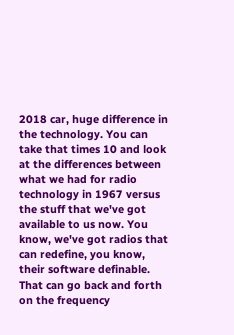2018 car, huge difference in the technology. You can take that times 10 and look at the differences between what we had for radio technology in 1967 versus the stuff that we've got available to us now. You know, we've got radios that can redefine, you know, their software definable. That can go back and forth on the frequency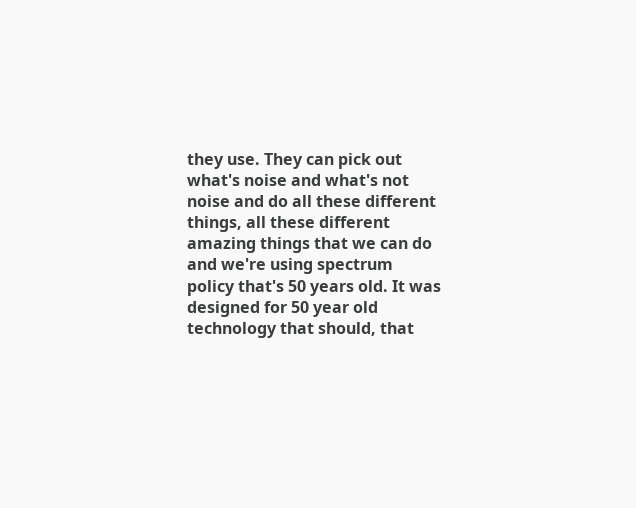they use. They can pick out what's noise and what's not noise and do all these different things, all these different amazing things that we can do and we're using spectrum policy that's 50 years old. It was designed for 50 year old technology that should, that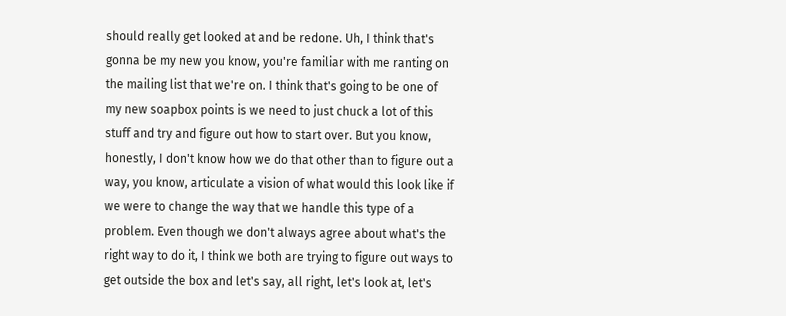should really get looked at and be redone. Uh, I think that's gonna be my new you know, you're familiar with me ranting on the mailing list that we're on. I think that's going to be one of my new soapbox points is we need to just chuck a lot of this stuff and try and figure out how to start over. But you know, honestly, I don't know how we do that other than to figure out a way, you know, articulate a vision of what would this look like if we were to change the way that we handle this type of a problem. Even though we don't always agree about what's the right way to do it, I think we both are trying to figure out ways to get outside the box and let's say, all right, let's look at, let's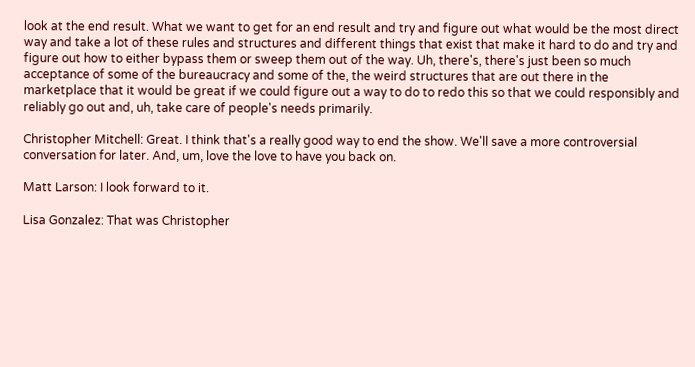look at the end result. What we want to get for an end result and try and figure out what would be the most direct way and take a lot of these rules and structures and different things that exist that make it hard to do and try and figure out how to either bypass them or sweep them out of the way. Uh, there's, there's just been so much acceptance of some of the bureaucracy and some of the, the weird structures that are out there in the marketplace that it would be great if we could figure out a way to do to redo this so that we could responsibly and reliably go out and, uh, take care of people's needs primarily.

Christopher Mitchell: Great. I think that's a really good way to end the show. We'll save a more controversial conversation for later. And, um, love the love to have you back on.

Matt Larson: I look forward to it.

Lisa Gonzalez: That was Christopher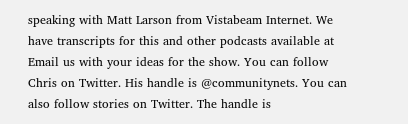speaking with Matt Larson from Vistabeam Internet. We have transcripts for this and other podcasts available at Email us with your ideas for the show. You can follow Chris on Twitter. His handle is @communitynets. You can also follow stories on Twitter. The handle is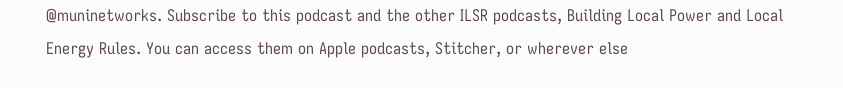@muninetworks. Subscribe to this podcast and the other ILSR podcasts, Building Local Power and Local Energy Rules. You can access them on Apple podcasts, Stitcher, or wherever else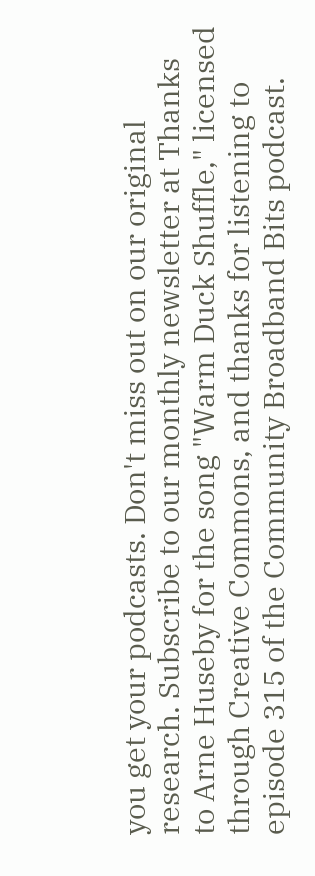you get your podcasts. Don't miss out on our original research. Subscribe to our monthly newsletter at Thanks to Arne Huseby for the song "Warm Duck Shuffle," licensed through Creative Commons, and thanks for listening to episode 315 of the Community Broadband Bits podcast.